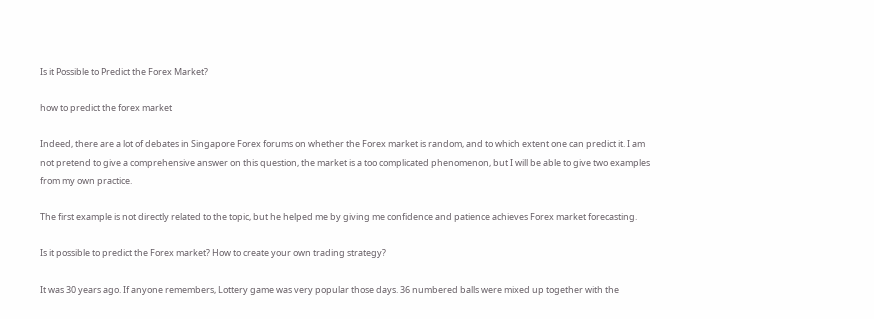Is it Possible to Predict the Forex Market?

how to predict the forex market

Indeed, there are a lot of debates in Singapore Forex forums on whether the Forex market is random, and to which extent one can predict it. I am not pretend to give a comprehensive answer on this question, the market is a too complicated phenomenon, but I will be able to give two examples from my own practice.

The first example is not directly related to the topic, but he helped me by giving me confidence and patience achieves Forex market forecasting.

Is it possible to predict the Forex market? How to create your own trading strategy?

It was 30 years ago. If anyone remembers, Lottery game was very popular those days. 36 numbered balls were mixed up together with the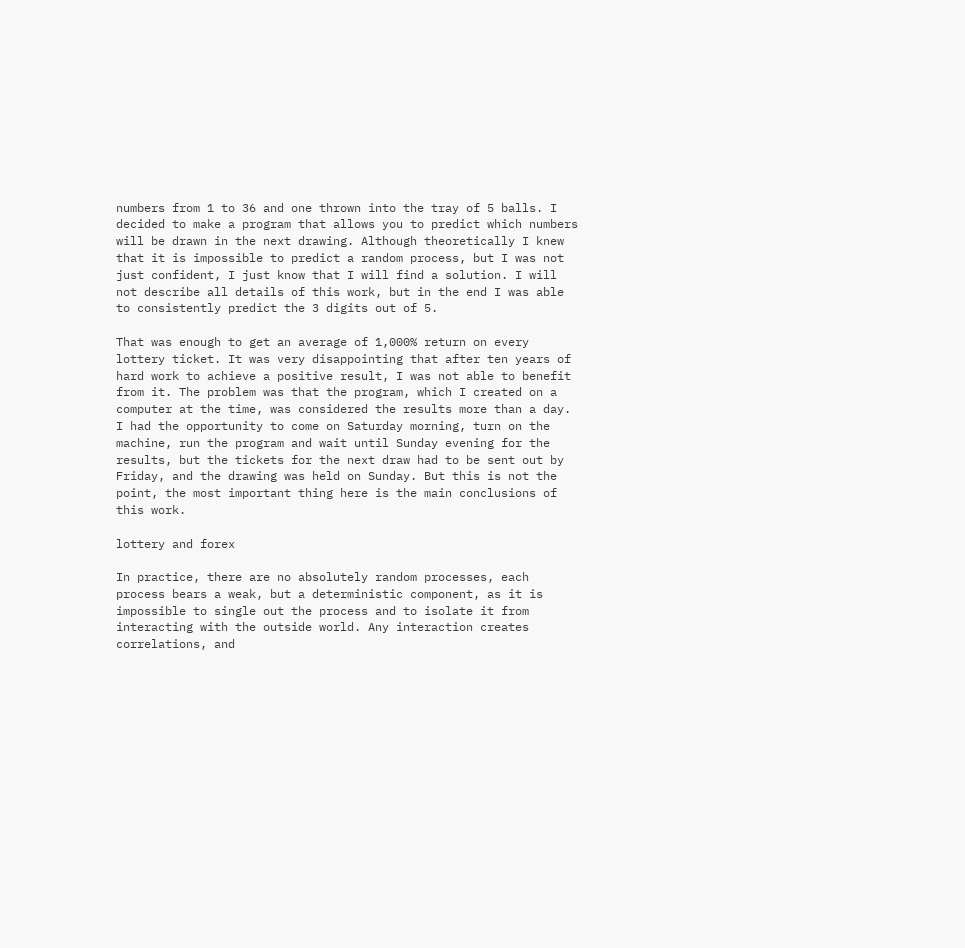numbers from 1 to 36 and one thrown into the tray of 5 balls. I decided to make a program that allows you to predict which numbers will be drawn in the next drawing. Although theoretically I knew that it is impossible to predict a random process, but I was not just confident, I just know that I will find a solution. I will not describe all details of this work, but in the end I was able to consistently predict the 3 digits out of 5.

That was enough to get an average of 1,000% return on every lottery ticket. It was very disappointing that after ten years of hard work to achieve a positive result, I was not able to benefit from it. The problem was that the program, which I created on a computer at the time, was considered the results more than a day. I had the opportunity to come on Saturday morning, turn on the machine, run the program and wait until Sunday evening for the results, but the tickets for the next draw had to be sent out by Friday, and the drawing was held on Sunday. But this is not the point, the most important thing here is the main conclusions of this work.

lottery and forex

In practice, there are no absolutely random processes, each process bears a weak, but a deterministic component, as it is impossible to single out the process and to isolate it from interacting with the outside world. Any interaction creates correlations, and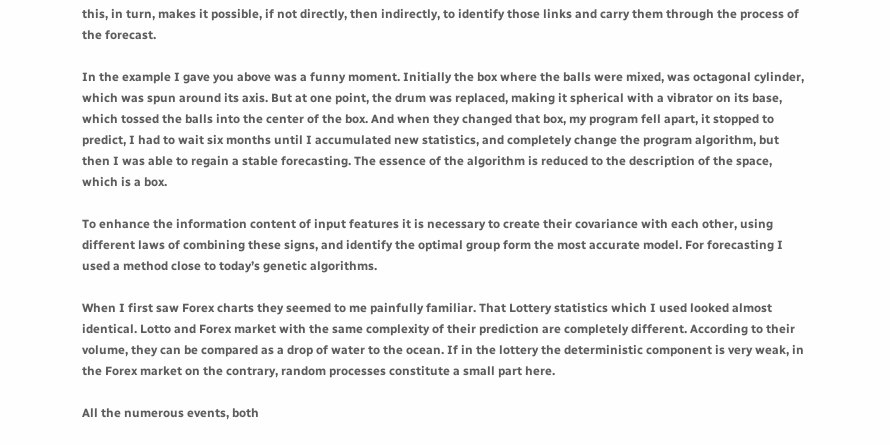this, in turn, makes it possible, if not directly, then indirectly, to identify those links and carry them through the process of the forecast.

In the example I gave you above was a funny moment. Initially the box where the balls were mixed, was octagonal cylinder, which was spun around its axis. But at one point, the drum was replaced, making it spherical with a vibrator on its base, which tossed the balls into the center of the box. And when they changed that box, my program fell apart, it stopped to predict, I had to wait six months until I accumulated new statistics, and completely change the program algorithm, but then I was able to regain a stable forecasting. The essence of the algorithm is reduced to the description of the space, which is a box.

To enhance the information content of input features it is necessary to create their covariance with each other, using different laws of combining these signs, and identify the optimal group form the most accurate model. For forecasting I used a method close to today’s genetic algorithms.

When I first saw Forex charts they seemed to me painfully familiar. That Lottery statistics which I used looked almost identical. Lotto and Forex market with the same complexity of their prediction are completely different. According to their volume, they can be compared as a drop of water to the ocean. If in the lottery the deterministic component is very weak, in the Forex market on the contrary, random processes constitute a small part here.

All the numerous events, both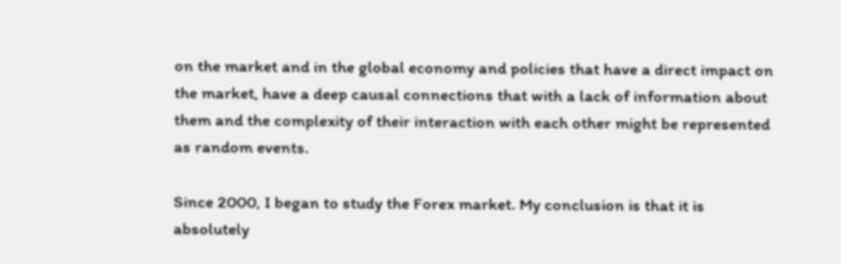on the market and in the global economy and policies that have a direct impact on the market, have a deep causal connections that with a lack of information about them and the complexity of their interaction with each other might be represented as random events.

Since 2000, I began to study the Forex market. My conclusion is that it is absolutely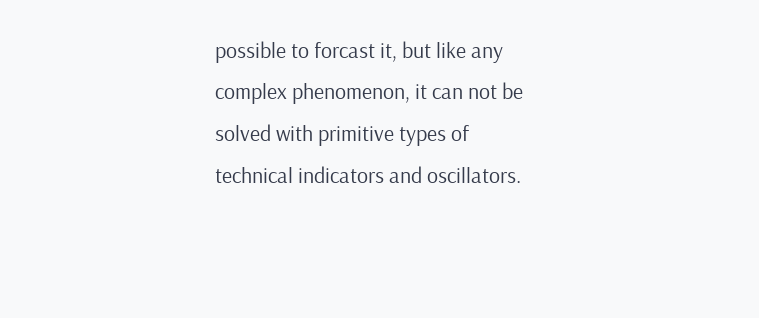possible to forcast it, but like any complex phenomenon, it can not be solved with primitive types of technical indicators and oscillators.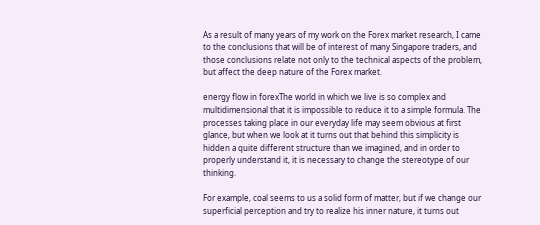As a result of many years of my work on the Forex market research, I came to the conclusions that will be of interest of many Singapore traders, and those conclusions relate not only to the technical aspects of the problem, but affect the deep nature of the Forex market.

energy flow in forexThe world in which we live is so complex and multidimensional that it is impossible to reduce it to a simple formula. The processes taking place in our everyday life may seem obvious at first glance, but when we look at it turns out that behind this simplicity is hidden a quite different structure than we imagined, and in order to properly understand it, it is necessary to change the stereotype of our thinking.

For example, coal seems to us a solid form of matter, but if we change our superficial perception and try to realize his inner nature, it turns out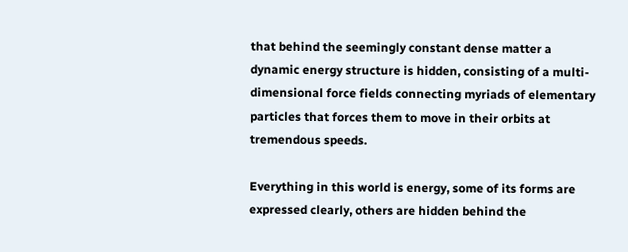that behind the seemingly constant dense matter a dynamic energy structure is hidden, consisting of a multi-dimensional force fields connecting myriads of elementary particles that forces them to move in their orbits at tremendous speeds.

Everything in this world is energy, some of its forms are expressed clearly, others are hidden behind the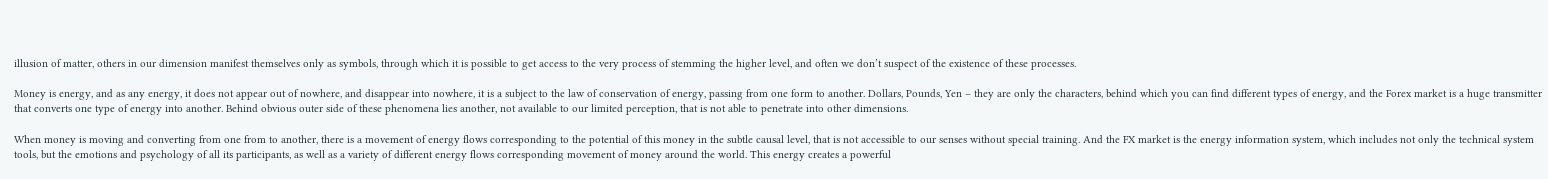illusion of matter, others in our dimension manifest themselves only as symbols, through which it is possible to get access to the very process of stemming the higher level, and often we don’t suspect of the existence of these processes.

Money is energy, and as any energy, it does not appear out of nowhere, and disappear into nowhere, it is a subject to the law of conservation of energy, passing from one form to another. Dollars, Pounds, Yen – they are only the characters, behind which you can find different types of energy, and the Forex market is a huge transmitter that converts one type of energy into another. Behind obvious outer side of these phenomena lies another, not available to our limited perception, that is not able to penetrate into other dimensions.

When money is moving and converting from one from to another, there is a movement of energy flows corresponding to the potential of this money in the subtle causal level, that is not accessible to our senses without special training. And the FX market is the energy information system, which includes not only the technical system tools, but the emotions and psychology of all its participants, as well as a variety of different energy flows corresponding movement of money around the world. This energy creates a powerful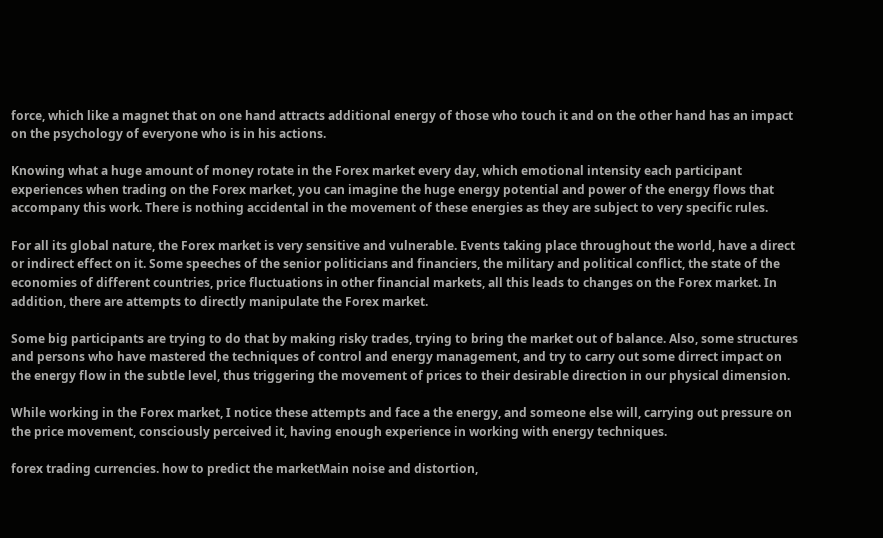force, which like a magnet that on one hand attracts additional energy of those who touch it and on the other hand has an impact on the psychology of everyone who is in his actions.

Knowing what a huge amount of money rotate in the Forex market every day, which emotional intensity each participant experiences when trading on the Forex market, you can imagine the huge energy potential and power of the energy flows that accompany this work. There is nothing accidental in the movement of these energies as they are subject to very specific rules.

For all its global nature, the Forex market is very sensitive and vulnerable. Events taking place throughout the world, have a direct or indirect effect on it. Some speeches of the senior politicians and financiers, the military and political conflict, the state of the economies of different countries, price fluctuations in other financial markets, all this leads to changes on the Forex market. In addition, there are attempts to directly manipulate the Forex market.

Some big participants are trying to do that by making risky trades, trying to bring the market out of balance. Also, some structures and persons who have mastered the techniques of control and energy management, and try to carry out some dirrect impact on the energy flow in the subtle level, thus triggering the movement of prices to their desirable direction in our physical dimension.

While working in the Forex market, I notice these attempts and face a the energy, and someone else will, carrying out pressure on the price movement, consciously perceived it, having enough experience in working with energy techniques.

forex trading currencies. how to predict the marketMain noise and distortion,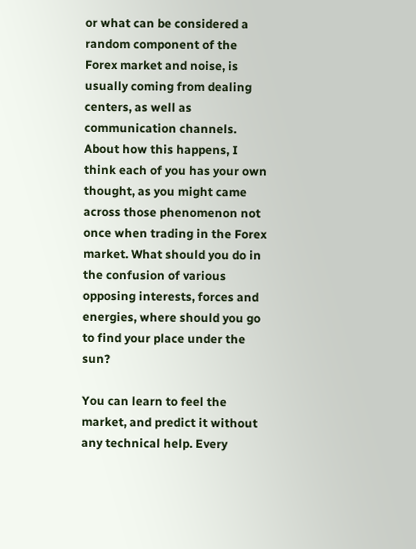or what can be considered a random component of the Forex market and noise, is usually coming from dealing centers, as well as communication channels. About how this happens, I think each of you has your own thought, as you might came across those phenomenon not once when trading in the Forex market. What should you do in the confusion of various opposing interests, forces and energies, where should you go to find your place under the sun?

You can learn to feel the market, and predict it without any technical help. Every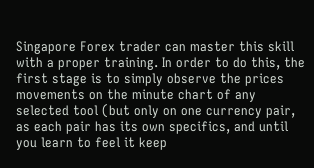Singapore Forex trader can master this skill with a proper training. In order to do this, the first stage is to simply observe the prices movements on the minute chart of any selected tool (but only on one currency pair, as each pair has its own specifics, and until you learn to feel it keep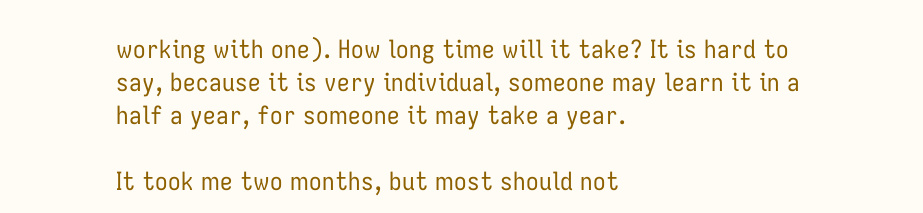working with one). How long time will it take? It is hard to say, because it is very individual, someone may learn it in a half a year, for someone it may take a year.

It took me two months, but most should not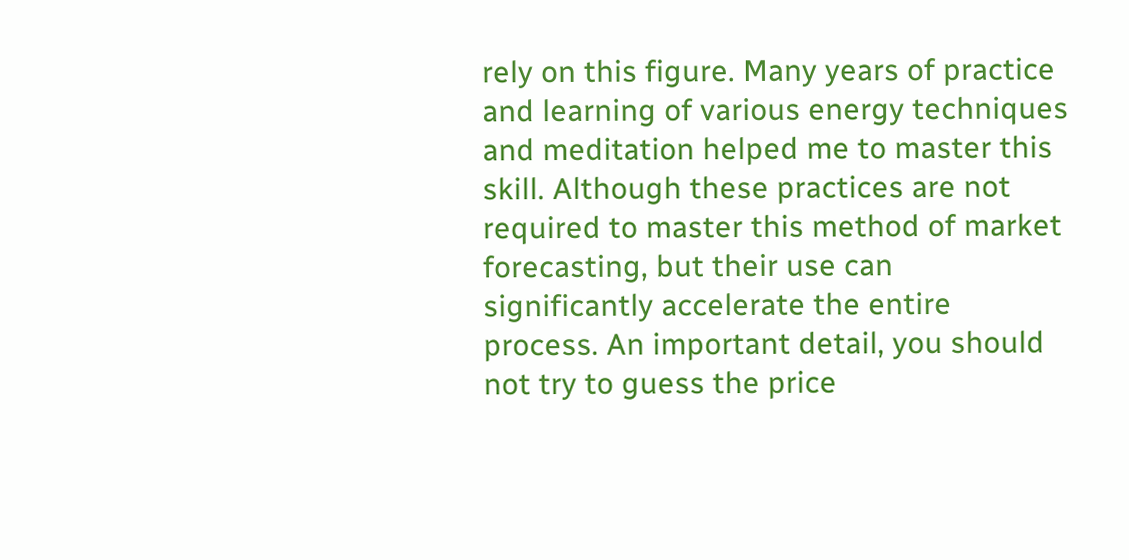rely on this figure. Many years of practice and learning of various energy techniques and meditation helped me to master this skill. Although these practices are not required to master this method of market forecasting, but their use can significantly accelerate the entire process. An important detail, you should not try to guess the price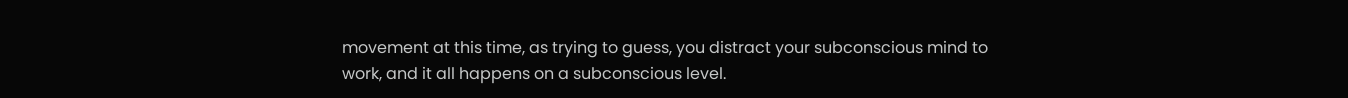movement at this time, as trying to guess, you distract your subconscious mind to work, and it all happens on a subconscious level.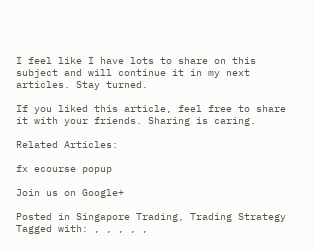I feel like I have lots to share on this subject and will continue it in my next articles. Stay turned.

If you liked this article, feel free to share it with your friends. Sharing is caring.

Related Articles:

fx ecourse popup

Join us on Google+

Posted in Singapore Trading, Trading Strategy Tagged with: , , , , ,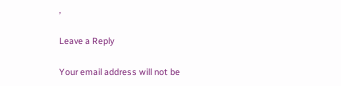,

Leave a Reply

Your email address will not be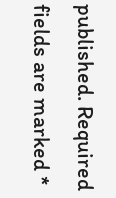published. Required fields are marked *